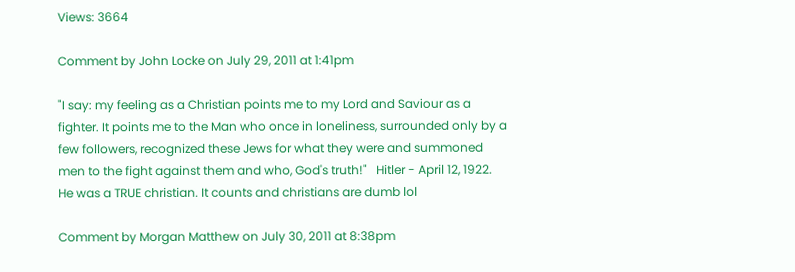Views: 3664

Comment by John Locke on July 29, 2011 at 1:41pm

"I say: my feeling as a Christian points me to my Lord and Saviour as a fighter. It points me to the Man who once in loneliness, surrounded only by a few followers, recognized these Jews for what they were and summoned men to the fight against them and who, God's truth!"   Hitler - April 12, 1922. He was a TRUE christian. It counts and christians are dumb lol

Comment by Morgan Matthew on July 30, 2011 at 8:38pm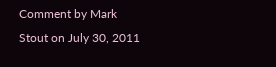Comment by Mark Stout on July 30, 2011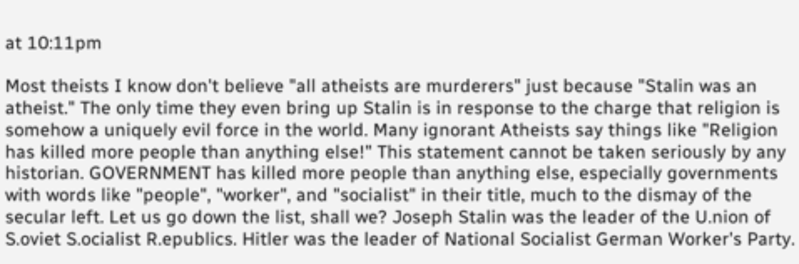at 10:11pm

Most theists I know don't believe "all atheists are murderers" just because "Stalin was an atheist." The only time they even bring up Stalin is in response to the charge that religion is somehow a uniquely evil force in the world. Many ignorant Atheists say things like "Religion has killed more people than anything else!" This statement cannot be taken seriously by any historian. GOVERNMENT has killed more people than anything else, especially governments with words like "people", "worker", and "socialist" in their title, much to the dismay of the secular left. Let us go down the list, shall we? Joseph Stalin was the leader of the U.nion of S.oviet S.ocialist R.epublics. Hitler was the leader of National Socialist German Worker's Party.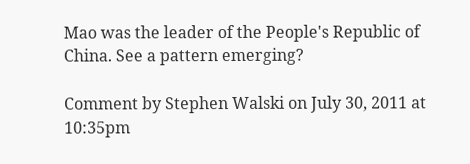Mao was the leader of the People's Republic of China. See a pattern emerging?

Comment by Stephen Walski on July 30, 2011 at 10:35pm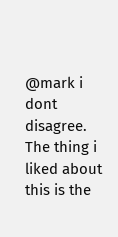@mark i dont disagree. The thing i liked about this is the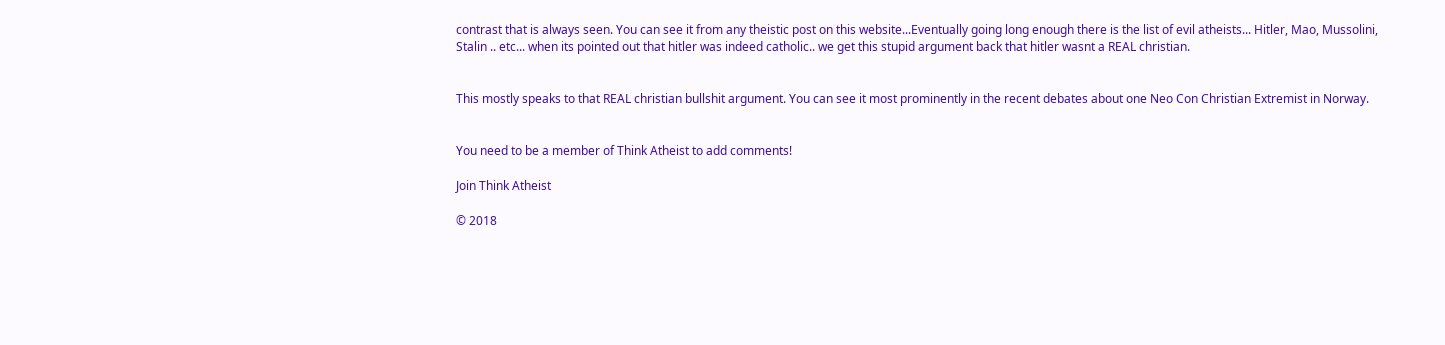contrast that is always seen. You can see it from any theistic post on this website...Eventually going long enough there is the list of evil atheists... Hitler, Mao, Mussolini, Stalin .. etc... when its pointed out that hitler was indeed catholic.. we get this stupid argument back that hitler wasnt a REAL christian.


This mostly speaks to that REAL christian bullshit argument. You can see it most prominently in the recent debates about one Neo Con Christian Extremist in Norway.


You need to be a member of Think Atheist to add comments!

Join Think Atheist

© 2018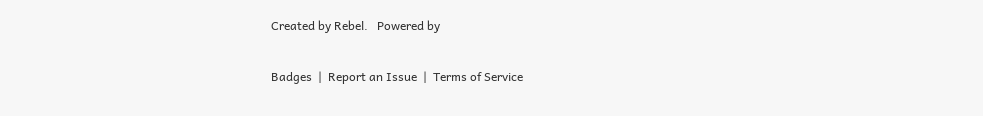Created by Rebel.   Powered by

Badges  |  Report an Issue  |  Terms of Service